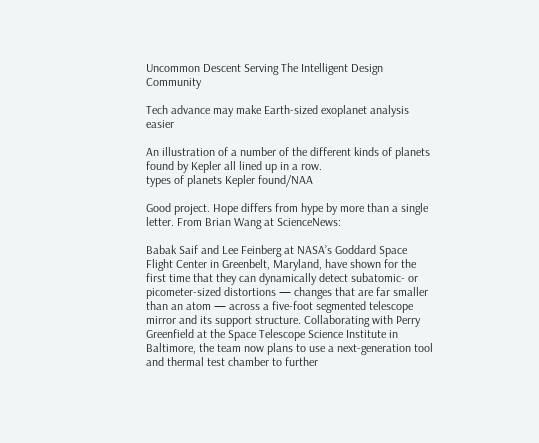Uncommon Descent Serving The Intelligent Design Community

Tech advance may make Earth-sized exoplanet analysis easier

An illustration of a number of the different kinds of planets found by Kepler all lined up in a row.
types of planets Kepler found/NAA

Good project. Hope differs from hype by more than a single letter. From Brian Wang at ScienceNews:

Babak Saif and Lee Feinberg at NASA’s Goddard Space Flight Center in Greenbelt, Maryland, have shown for the first time that they can dynamically detect subatomic- or picometer-sized distortions — changes that are far smaller than an atom — across a five-foot segmented telescope mirror and its support structure. Collaborating with Perry Greenfield at the Space Telescope Science Institute in Baltimore, the team now plans to use a next-generation tool and thermal test chamber to further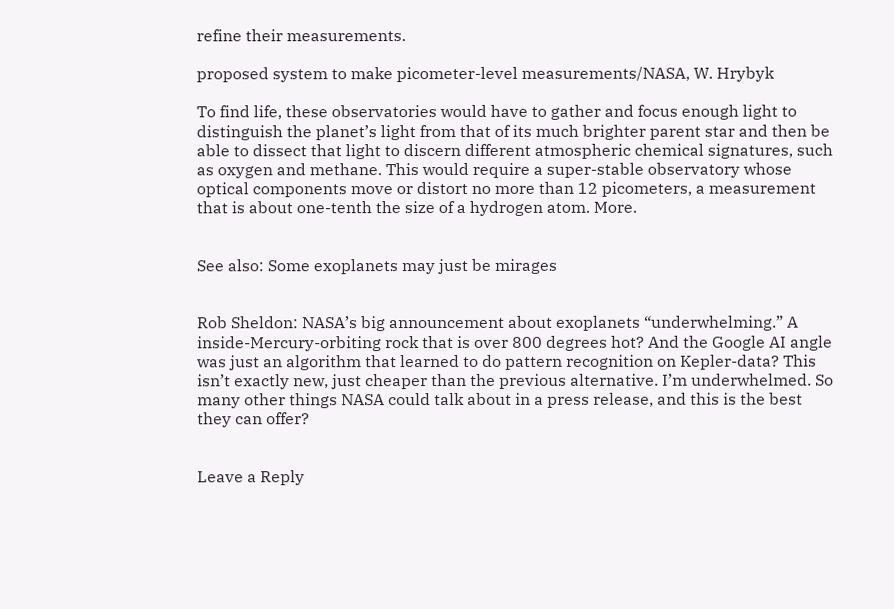refine their measurements.

proposed system to make picometer-level measurements/NASA, W. Hrybyk

To find life, these observatories would have to gather and focus enough light to distinguish the planet’s light from that of its much brighter parent star and then be able to dissect that light to discern different atmospheric chemical signatures, such as oxygen and methane. This would require a super-stable observatory whose optical components move or distort no more than 12 picometers, a measurement that is about one-tenth the size of a hydrogen atom. More.


See also: Some exoplanets may just be mirages


Rob Sheldon: NASA’s big announcement about exoplanets “underwhelming.” A inside-Mercury-orbiting rock that is over 800 degrees hot? And the Google AI angle was just an algorithm that learned to do pattern recognition on Kepler-data? This isn’t exactly new, just cheaper than the previous alternative. I’m underwhelmed. So many other things NASA could talk about in a press release, and this is the best they can offer?


Leave a Reply